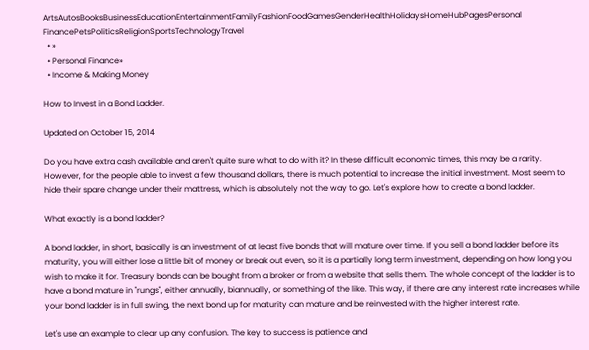ArtsAutosBooksBusinessEducationEntertainmentFamilyFashionFoodGamesGenderHealthHolidaysHomeHubPagesPersonal FinancePetsPoliticsReligionSportsTechnologyTravel
  • »
  • Personal Finance»
  • Income & Making Money

How to Invest in a Bond Ladder.

Updated on October 15, 2014

Do you have extra cash available and aren't quite sure what to do with it? In these difficult economic times, this may be a rarity. However, for the people able to invest a few thousand dollars, there is much potential to increase the initial investment. Most seem to hide their spare change under their mattress, which is absolutely not the way to go. Let's explore how to create a bond ladder.

What exactly is a bond ladder?

A bond ladder, in short, basically is an investment of at least five bonds that will mature over time. If you sell a bond ladder before its maturity, you will either lose a little bit of money or break out even, so it is a partially long term investment, depending on how long you wish to make it for. Treasury bonds can be bought from a broker or from a website that sells them. The whole concept of the ladder is to have a bond mature in "rungs", either annually, biannually, or something of the like. This way, if there are any interest rate increases while your bond ladder is in full swing, the next bond up for maturity can mature and be reinvested with the higher interest rate.

Let's use an example to clear up any confusion. The key to success is patience and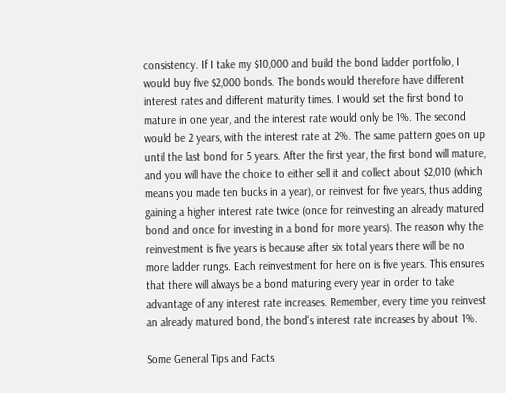consistency. If I take my $10,000 and build the bond ladder portfolio, I would buy five $2,000 bonds. The bonds would therefore have different interest rates and different maturity times. I would set the first bond to mature in one year, and the interest rate would only be 1%. The second would be 2 years, with the interest rate at 2%. The same pattern goes on up until the last bond for 5 years. After the first year, the first bond will mature, and you will have the choice to either sell it and collect about $2,010 (which means you made ten bucks in a year), or reinvest for five years, thus adding gaining a higher interest rate twice (once for reinvesting an already matured bond and once for investing in a bond for more years). The reason why the reinvestment is five years is because after six total years there will be no more ladder rungs. Each reinvestment for here on is five years. This ensures that there will always be a bond maturing every year in order to take advantage of any interest rate increases. Remember, every time you reinvest an already matured bond, the bond's interest rate increases by about 1%.

Some General Tips and Facts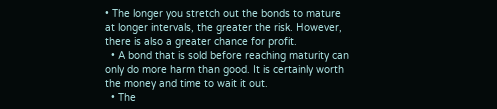• The longer you stretch out the bonds to mature at longer intervals, the greater the risk. However, there is also a greater chance for profit.
  • A bond that is sold before reaching maturity can only do more harm than good. It is certainly worth the money and time to wait it out.
  • The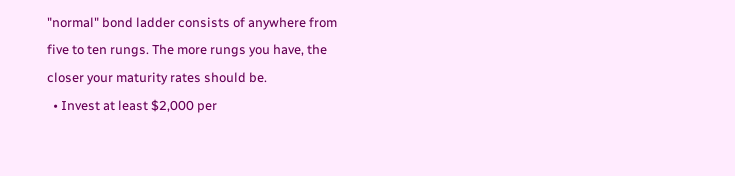"normal" bond ladder consists of anywhere from five to ten rungs. The more rungs you have, the closer your maturity rates should be.
  • Invest at least $2,000 per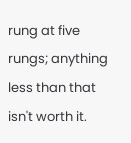rung at five rungs; anything less than that isn't worth it.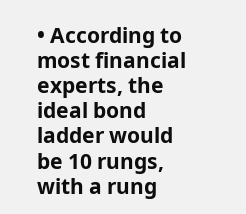• According to most financial experts, the ideal bond ladder would be 10 rungs, with a rung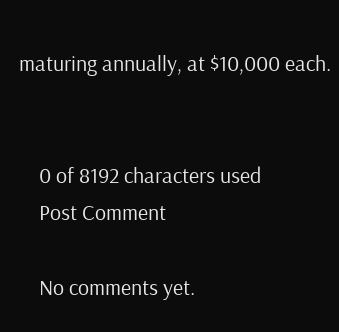maturing annually, at $10,000 each.


    0 of 8192 characters used
    Post Comment

    No comments yet.